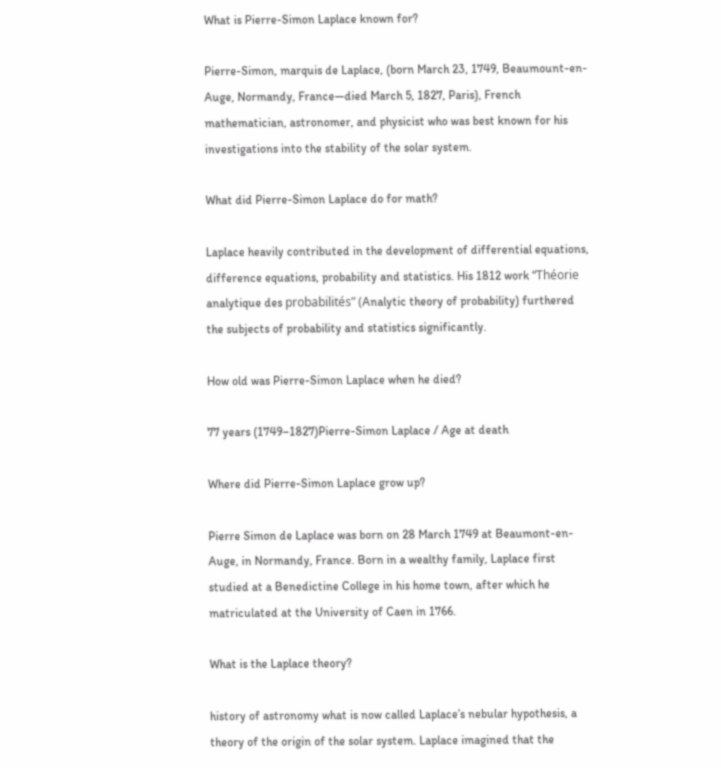What is Pierre-Simon Laplace known for?

Pierre-Simon, marquis de Laplace, (born March 23, 1749, Beaumount-en-Auge, Normandy, France—died March 5, 1827, Paris), French mathematician, astronomer, and physicist who was best known for his investigations into the stability of the solar system.

What did Pierre-Simon Laplace do for math?

Laplace heavily contributed in the development of differential equations, difference equations, probability and statistics. His 1812 work “Théorie analytique des probabilités” (Analytic theory of probability) furthered the subjects of probability and statistics significantly.

How old was Pierre-Simon Laplace when he died?

77 years (1749–1827)Pierre-Simon Laplace / Age at death

Where did Pierre-Simon Laplace grow up?

Pierre Simon de Laplace was born on 28 March 1749 at Beaumont-en-Auge, in Normandy, France. Born in a wealthy family, Laplace first studied at a Benedictine College in his home town, after which he matriculated at the University of Caen in 1766.

What is the Laplace theory?

history of astronomy what is now called Laplace’s nebular hypothesis, a theory of the origin of the solar system. Laplace imagined that the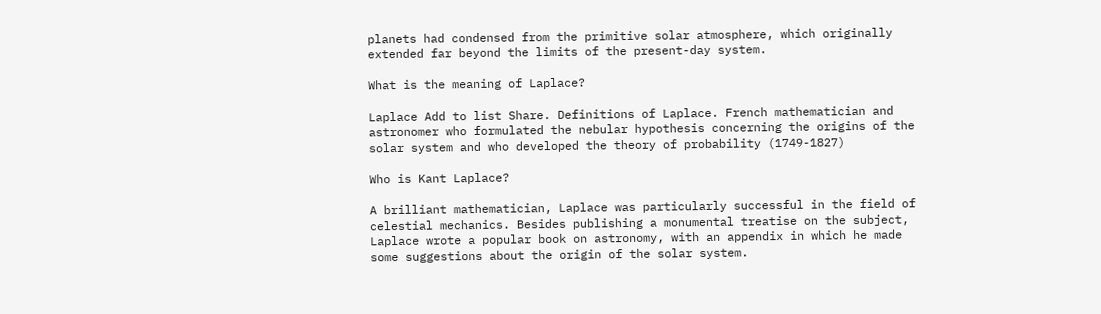planets had condensed from the primitive solar atmosphere, which originally extended far beyond the limits of the present-day system.

What is the meaning of Laplace?

Laplace Add to list Share. Definitions of Laplace. French mathematician and astronomer who formulated the nebular hypothesis concerning the origins of the solar system and who developed the theory of probability (1749-1827)

Who is Kant Laplace?

A brilliant mathematician, Laplace was particularly successful in the field of celestial mechanics. Besides publishing a monumental treatise on the subject, Laplace wrote a popular book on astronomy, with an appendix in which he made some suggestions about the origin of the solar system.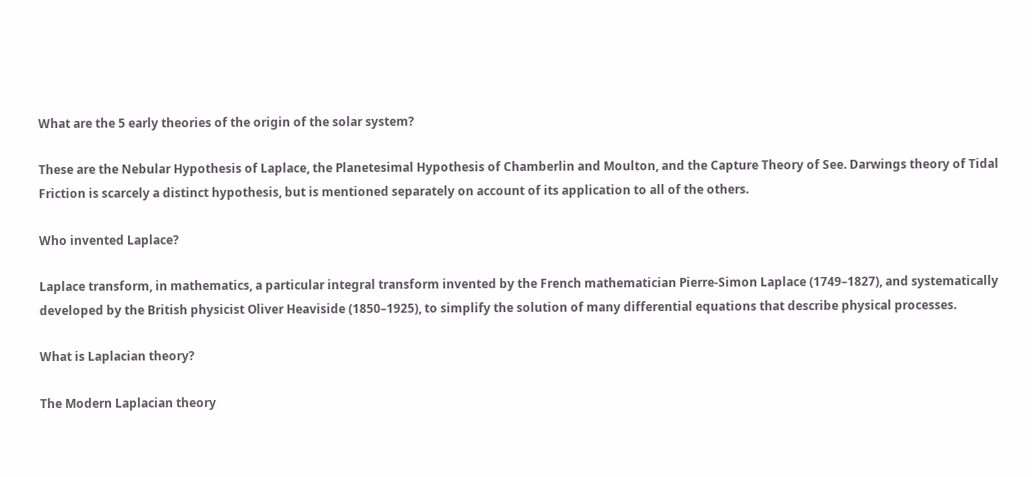What are the 5 early theories of the origin of the solar system?

These are the Nebular Hypothesis of Laplace, the Planetesimal Hypothesis of Chamberlin and Moulton, and the Capture Theory of See. Darwings theory of Tidal Friction is scarcely a distinct hypothesis, but is mentioned separately on account of its application to all of the others.

Who invented Laplace?

Laplace transform, in mathematics, a particular integral transform invented by the French mathematician Pierre-Simon Laplace (1749–1827), and systematically developed by the British physicist Oliver Heaviside (1850–1925), to simplify the solution of many differential equations that describe physical processes.

What is Laplacian theory?

The Modern Laplacian theory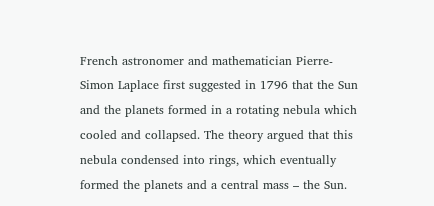French astronomer and mathematician Pierre-Simon Laplace first suggested in 1796 that the Sun and the planets formed in a rotating nebula which cooled and collapsed. The theory argued that this nebula condensed into rings, which eventually formed the planets and a central mass – the Sun.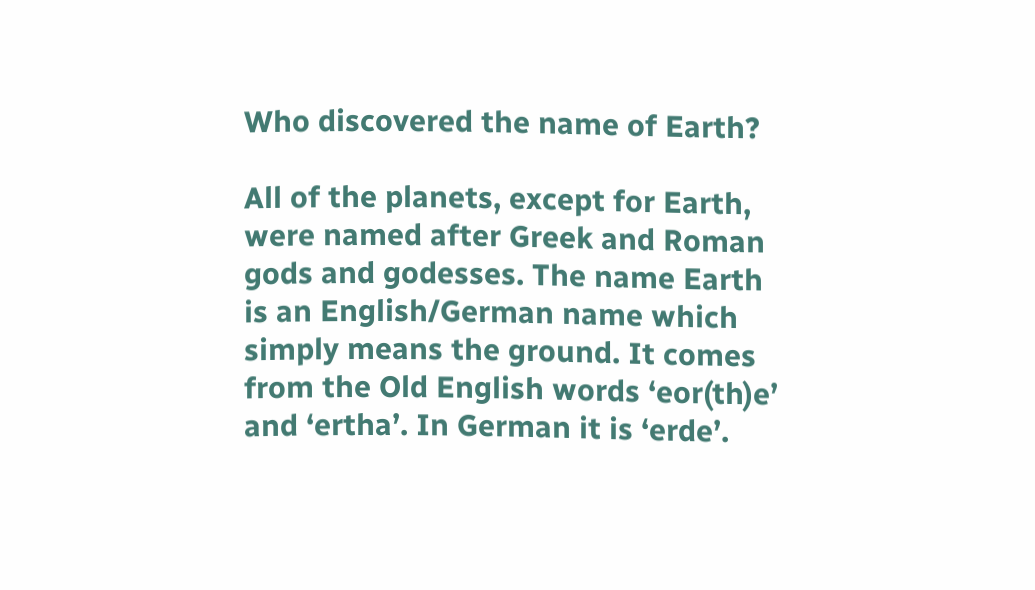Who discovered the name of Earth?

All of the planets, except for Earth, were named after Greek and Roman gods and godesses. The name Earth is an English/German name which simply means the ground. It comes from the Old English words ‘eor(th)e’ and ‘ertha’. In German it is ‘erde’.